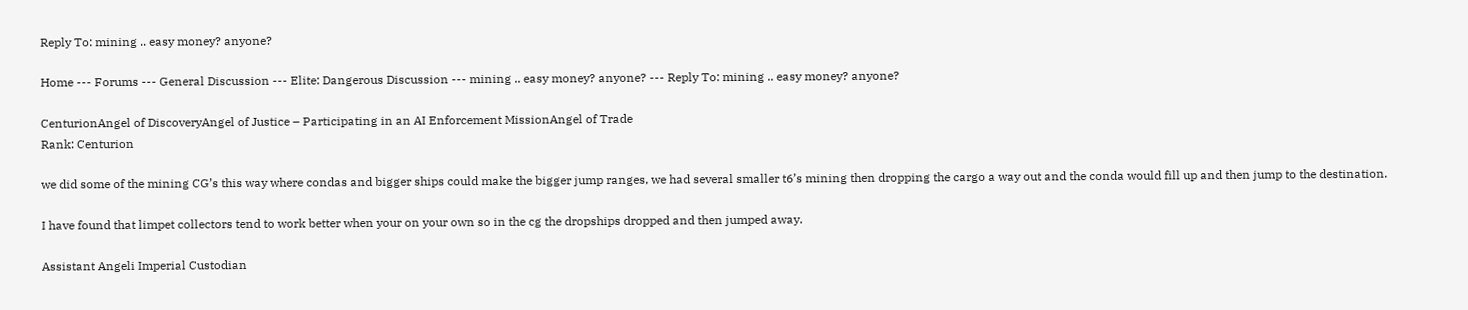Reply To: mining .. easy money? anyone?

Home --- Forums --- General Discussion --- Elite: Dangerous Discussion --- mining .. easy money? anyone? --- Reply To: mining .. easy money? anyone?

CenturionAngel of DiscoveryAngel of Justice – Participating in an AI Enforcement MissionAngel of Trade
Rank: Centurion

we did some of the mining CG’s this way where condas and bigger ships could make the bigger jump ranges, we had several smaller t6’s mining then dropping the cargo a way out and the conda would fill up and then jump to the destination.

I have found that limpet collectors tend to work better when your on your own so in the cg the dropships dropped and then jumped away.

Assistant Angeli Imperial Custodian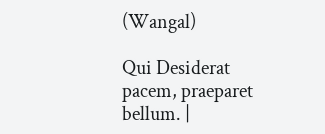(Wangal)

Qui Desiderat pacem, praeparet bellum. |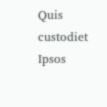Quis custodiet Ipsos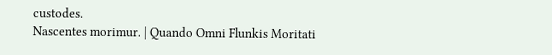custodes.
Nascentes morimur. | Quando Omni Flunkis Moritati